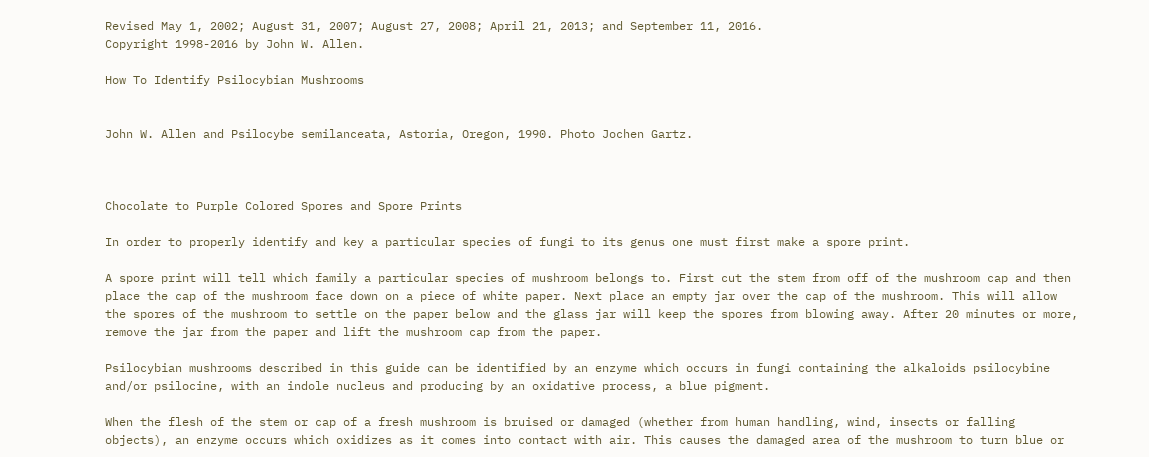Revised May 1, 2002; August 31, 2007; August 27, 2008; April 21, 2013; and September 11, 2016.
Copyright 1998-2016 by John W. Allen.

How To Identify Psilocybian Mushrooms


John W. Allen and Psilocybe semilanceata, Astoria, Oregon, 1990. Photo Jochen Gartz.



Chocolate to Purple Colored Spores and Spore Prints

In order to properly identify and key a particular species of fungi to its genus one must first make a spore print.

A spore print will tell which family a particular species of mushroom belongs to. First cut the stem from off of the mushroom cap and then place the cap of the mushroom face down on a piece of white paper. Next place an empty jar over the cap of the mushroom. This will allow the spores of the mushroom to settle on the paper below and the glass jar will keep the spores from blowing away. After 20 minutes or more, remove the jar from the paper and lift the mushroom cap from the paper.

Psilocybian mushrooms described in this guide can be identified by an enzyme which occurs in fungi containing the alkaloids psilocybine and/or psilocine, with an indole nucleus and producing by an oxidative process, a blue pigment.

When the flesh of the stem or cap of a fresh mushroom is bruised or damaged (whether from human handling, wind, insects or falling objects), an enzyme occurs which oxidizes as it comes into contact with air. This causes the damaged area of the mushroom to turn blue or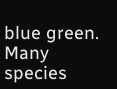blue green. Many species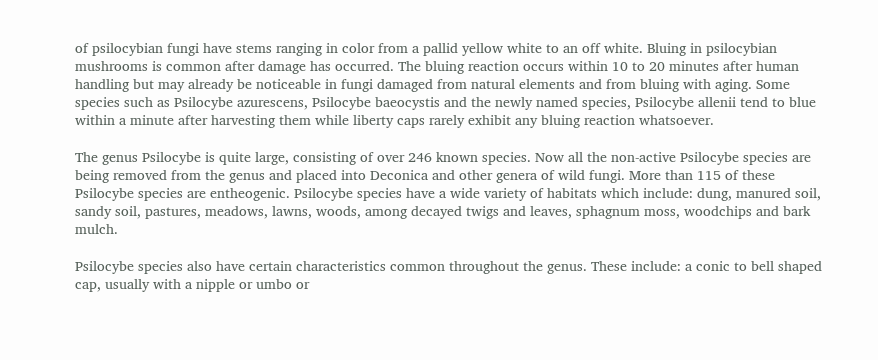of psilocybian fungi have stems ranging in color from a pallid yellow white to an off white. Bluing in psilocybian mushrooms is common after damage has occurred. The bluing reaction occurs within 10 to 20 minutes after human handling but may already be noticeable in fungi damaged from natural elements and from bluing with aging. Some species such as Psilocybe azurescens, Psilocybe baeocystis and the newly named species, Psilocybe allenii tend to blue within a minute after harvesting them while liberty caps rarely exhibit any bluing reaction whatsoever.

The genus Psilocybe is quite large, consisting of over 246 known species. Now all the non-active Psilocybe species are being removed from the genus and placed into Deconica and other genera of wild fungi. More than 115 of these Psilocybe species are entheogenic. Psilocybe species have a wide variety of habitats which include: dung, manured soil, sandy soil, pastures, meadows, lawns, woods, among decayed twigs and leaves, sphagnum moss, woodchips and bark mulch.

Psilocybe species also have certain characteristics common throughout the genus. These include: a conic to bell shaped cap, usually with a nipple or umbo or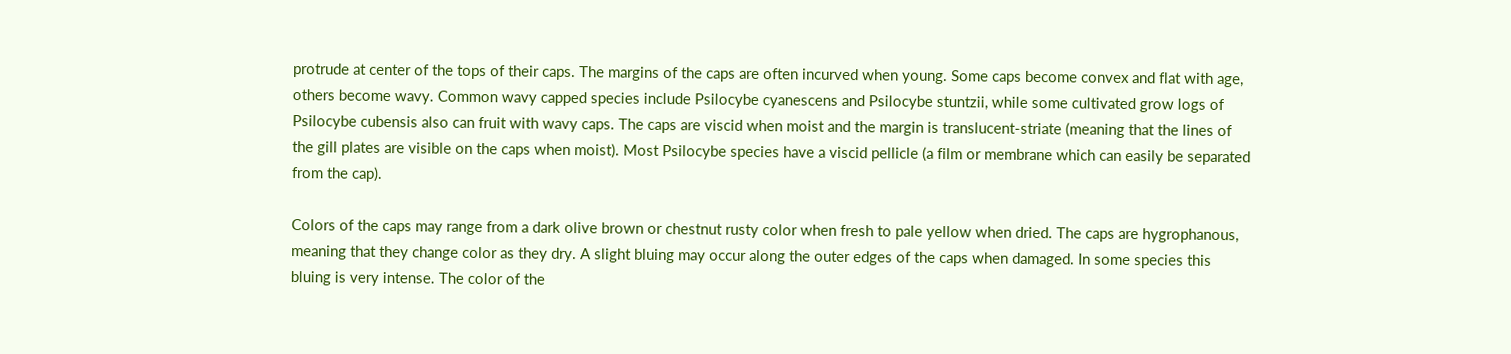protrude at center of the tops of their caps. The margins of the caps are often incurved when young. Some caps become convex and flat with age, others become wavy. Common wavy capped species include Psilocybe cyanescens and Psilocybe stuntzii, while some cultivated grow logs of Psilocybe cubensis also can fruit with wavy caps. The caps are viscid when moist and the margin is translucent-striate (meaning that the lines of the gill plates are visible on the caps when moist). Most Psilocybe species have a viscid pellicle (a film or membrane which can easily be separated from the cap).

Colors of the caps may range from a dark olive brown or chestnut rusty color when fresh to pale yellow when dried. The caps are hygrophanous, meaning that they change color as they dry. A slight bluing may occur along the outer edges of the caps when damaged. In some species this bluing is very intense. The color of the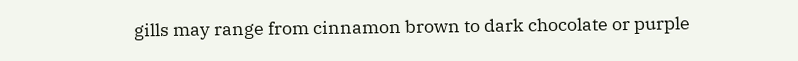gills may range from cinnamon brown to dark chocolate or purple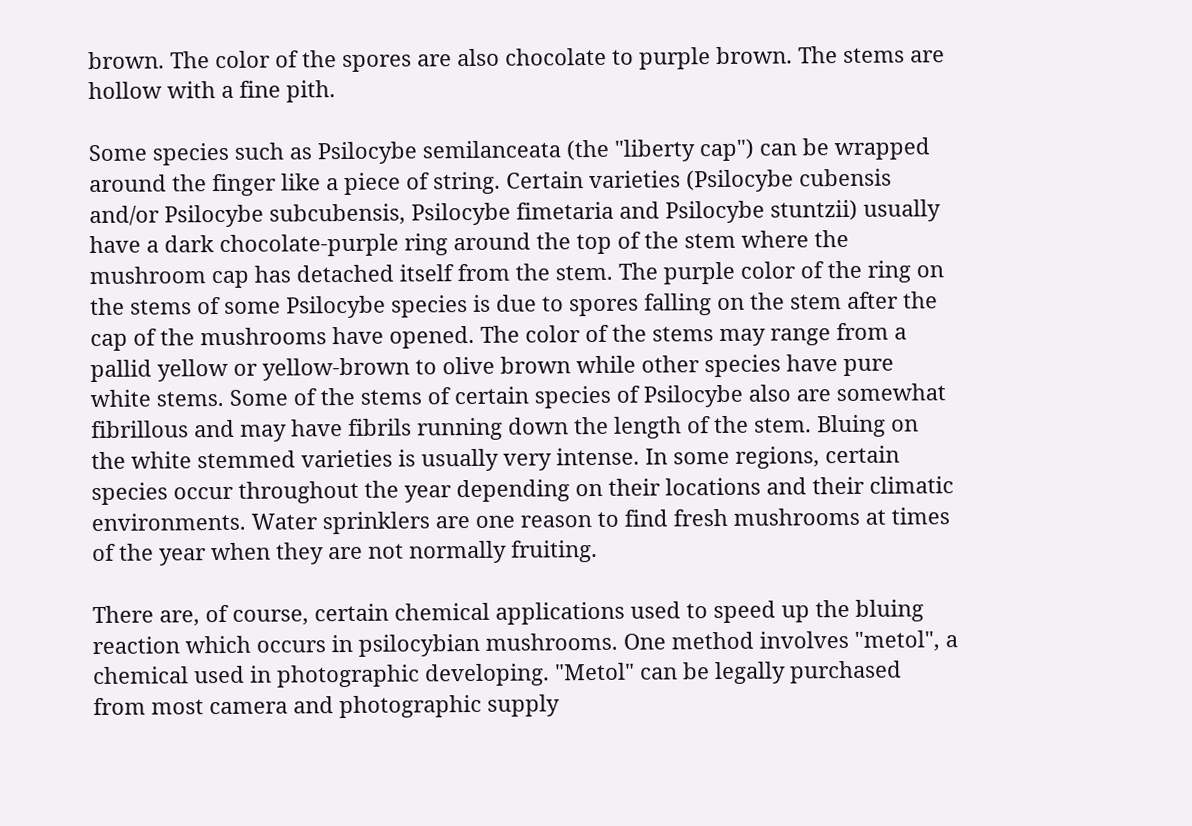brown. The color of the spores are also chocolate to purple brown. The stems are hollow with a fine pith.

Some species such as Psilocybe semilanceata (the "liberty cap") can be wrapped around the finger like a piece of string. Certain varieties (Psilocybe cubensis and/or Psilocybe subcubensis, Psilocybe fimetaria and Psilocybe stuntzii) usually have a dark chocolate-purple ring around the top of the stem where the mushroom cap has detached itself from the stem. The purple color of the ring on the stems of some Psilocybe species is due to spores falling on the stem after the cap of the mushrooms have opened. The color of the stems may range from a pallid yellow or yellow-brown to olive brown while other species have pure white stems. Some of the stems of certain species of Psilocybe also are somewhat fibrillous and may have fibrils running down the length of the stem. Bluing on the white stemmed varieties is usually very intense. In some regions, certain species occur throughout the year depending on their locations and their climatic environments. Water sprinklers are one reason to find fresh mushrooms at times of the year when they are not normally fruiting.

There are, of course, certain chemical applications used to speed up the bluing reaction which occurs in psilocybian mushrooms. One method involves "metol", a chemical used in photographic developing. "Metol" can be legally purchased from most camera and photographic supply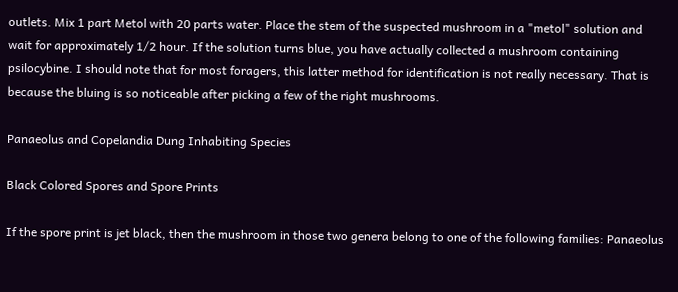outlets. Mix 1 part Metol with 20 parts water. Place the stem of the suspected mushroom in a "metol" solution and wait for approximately 1/2 hour. If the solution turns blue, you have actually collected a mushroom containing psilocybine. I should note that for most foragers, this latter method for identification is not really necessary. That is because the bluing is so noticeable after picking a few of the right mushrooms.

Panaeolus and Copelandia Dung Inhabiting Species

Black Colored Spores and Spore Prints

If the spore print is jet black, then the mushroom in those two genera belong to one of the following families: Panaeolus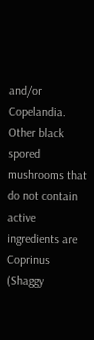and/or Copelandia. Other black spored mushrooms that do not contain active ingredients are Coprinus (Shaggy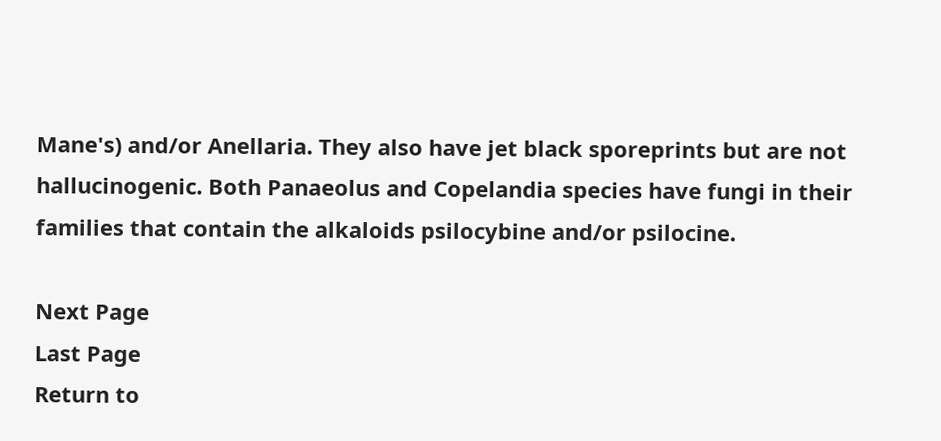Mane's) and/or Anellaria. They also have jet black sporeprints but are not hallucinogenic. Both Panaeolus and Copelandia species have fungi in their families that contain the alkaloids psilocybine and/or psilocine.

Next Page
Last Page
Return to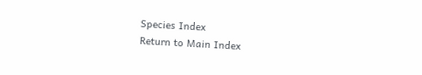Species Index
Return to Main Index